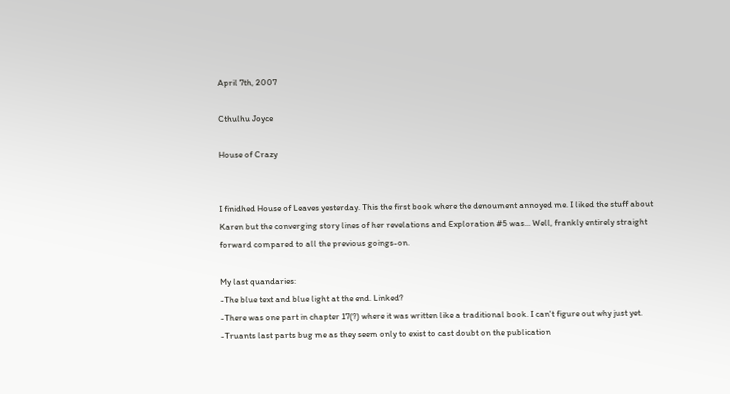April 7th, 2007

Cthulhu Joyce

House of Crazy


I finidhed House of Leaves yesterday. This the first book where the denoument annoyed me. I liked the stuff about Karen but the converging story lines of her revelations and Exploration #5 was... Well, frankly entirely straight forward compared to all the previous goings-on.

My last quandaries:
-The blue text and blue light at the end. Linked?
-There was one part in chapter 17(?) where it was written like a traditional book. I can't figure out why just yet.
-Truants last parts bug me as they seem only to exist to cast doubt on the publication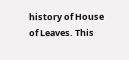history of House of Leaves. This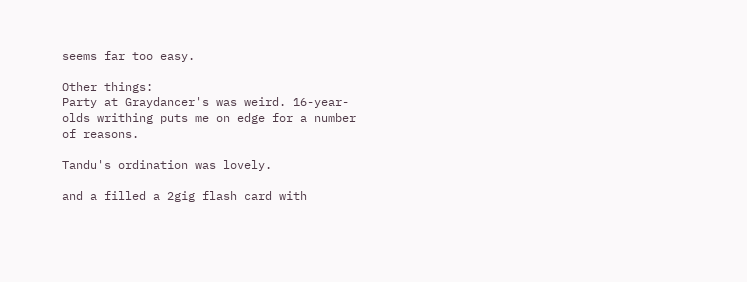seems far too easy.

Other things:
Party at Graydancer's was weird. 16-year-olds writhing puts me on edge for a number of reasons.

Tandu's ordination was lovely.

and a filled a 2gig flash card with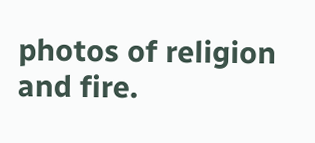photos of religion and fire.